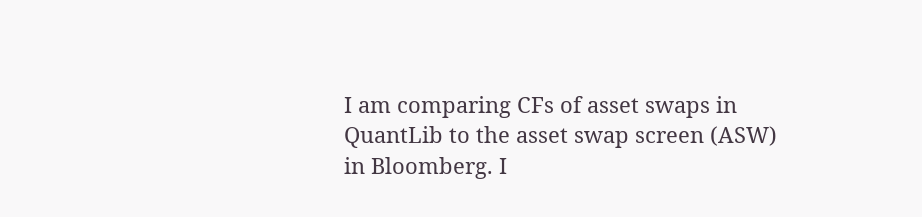I am comparing CFs of asset swaps in QuantLib to the asset swap screen (ASW) in Bloomberg. I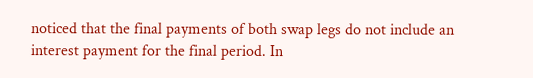noticed that the final payments of both swap legs do not include an interest payment for the final period. In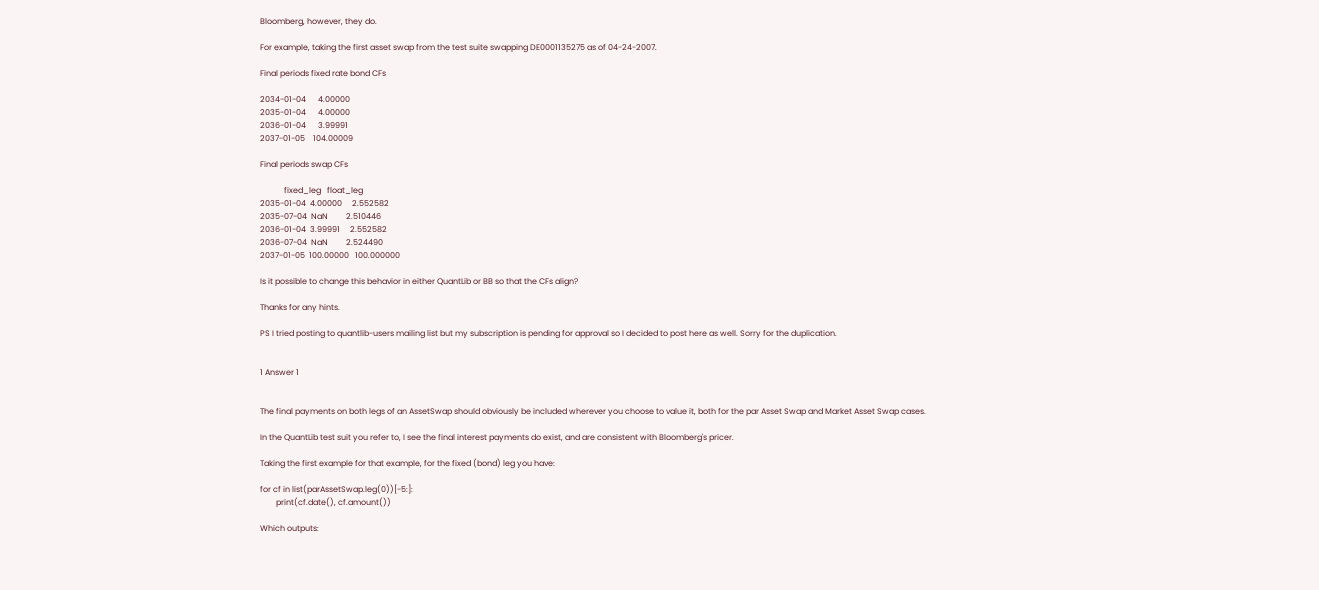Bloomberg, however, they do.

For example, taking the first asset swap from the test suite swapping DE0001135275 as of 04-24-2007.

Final periods fixed rate bond CFs

2034-01-04      4.00000
2035-01-04      4.00000
2036-01-04      3.99991
2037-01-05    104.00009

Final periods swap CFs

            fixed_leg   float_leg
2035-01-04  4.00000     2.552582
2035-07-04  NaN         2.510446
2036-01-04  3.99991     2.552582
2036-07-04  NaN         2.524490
2037-01-05  100.00000   100.000000

Is it possible to change this behavior in either QuantLib or BB so that the CFs align?

Thanks for any hints.

PS I tried posting to quantlib-users mailing list but my subscription is pending for approval so I decided to post here as well. Sorry for the duplication.


1 Answer 1


The final payments on both legs of an AssetSwap should obviously be included wherever you choose to value it, both for the par Asset Swap and Market Asset Swap cases.

In the QuantLib test suit you refer to, I see the final interest payments do exist, and are consistent with Bloomberg's pricer.

Taking the first example for that example, for the fixed (bond) leg you have:

for cf in list(parAssetSwap.leg(0))[-5:]:
        print(cf.date(), cf.amount())

Which outputs: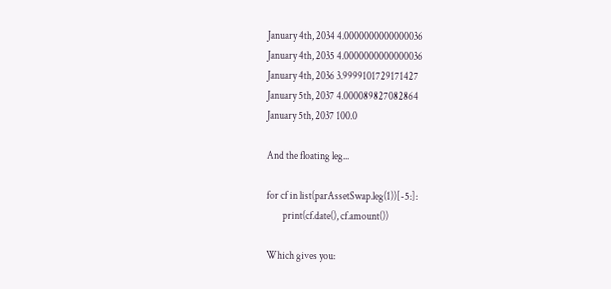January 4th, 2034 4.0000000000000036
January 4th, 2035 4.0000000000000036
January 4th, 2036 3.9999101729171427
January 5th, 2037 4.000089827082864
January 5th, 2037 100.0

And the floating leg...

for cf in list(parAssetSwap.leg(1))[-5:]:
        print(cf.date(), cf.amount())

Which gives you: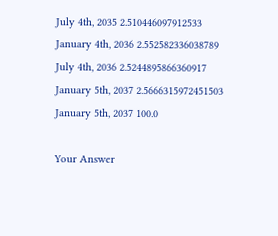July 4th, 2035 2.510446097912533
January 4th, 2036 2.552582336038789
July 4th, 2036 2.5244895866360917
January 5th, 2037 2.5666315972451503
January 5th, 2037 100.0

Your Answer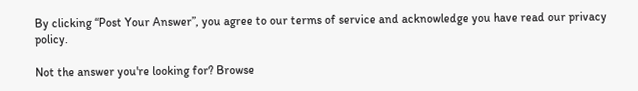By clicking “Post Your Answer”, you agree to our terms of service and acknowledge you have read our privacy policy.

Not the answer you're looking for? Browse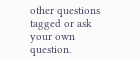other questions tagged or ask your own question.